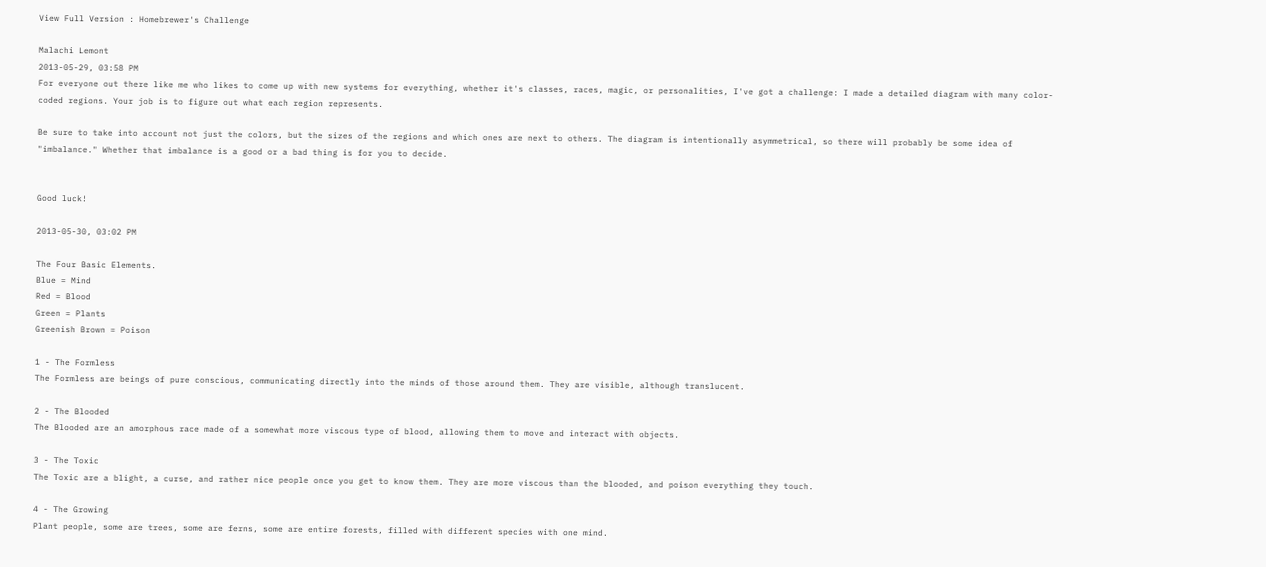View Full Version : Homebrewer's Challenge

Malachi Lemont
2013-05-29, 03:58 PM
For everyone out there like me who likes to come up with new systems for everything, whether it's classes, races, magic, or personalities, I've got a challenge: I made a detailed diagram with many color-coded regions. Your job is to figure out what each region represents.

Be sure to take into account not just the colors, but the sizes of the regions and which ones are next to others. The diagram is intentionally asymmetrical, so there will probably be some idea of "imbalance." Whether that imbalance is a good or a bad thing is for you to decide.


Good luck!

2013-05-30, 03:02 PM

The Four Basic Elements.
Blue = Mind
Red = Blood
Green = Plants
Greenish Brown = Poison

1 - The Formless
The Formless are beings of pure conscious, communicating directly into the minds of those around them. They are visible, although translucent.

2 - The Blooded
The Blooded are an amorphous race made of a somewhat more viscous type of blood, allowing them to move and interact with objects.

3 - The Toxic
The Toxic are a blight, a curse, and rather nice people once you get to know them. They are more viscous than the blooded, and poison everything they touch.

4 - The Growing
Plant people, some are trees, some are ferns, some are entire forests, filled with different species with one mind.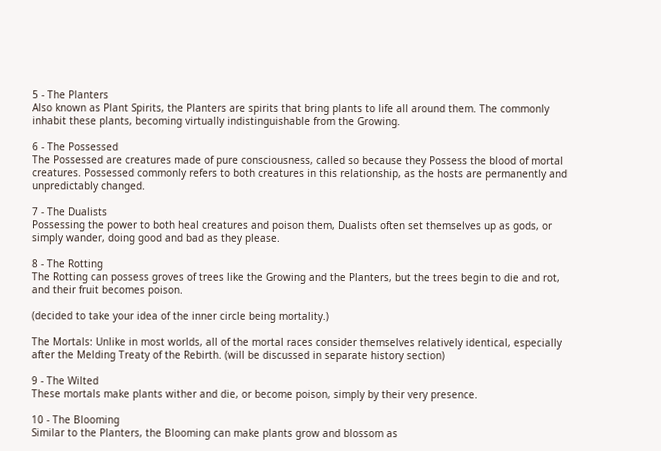5 - The Planters
Also known as Plant Spirits, the Planters are spirits that bring plants to life all around them. The commonly inhabit these plants, becoming virtually indistinguishable from the Growing.

6 - The Possessed
The Possessed are creatures made of pure consciousness, called so because they Possess the blood of mortal creatures. Possessed commonly refers to both creatures in this relationship, as the hosts are permanently and unpredictably changed.

7 - The Dualists
Possessing the power to both heal creatures and poison them, Dualists often set themselves up as gods, or simply wander, doing good and bad as they please.

8 - The Rotting
The Rotting can possess groves of trees like the Growing and the Planters, but the trees begin to die and rot, and their fruit becomes poison.

(decided to take your idea of the inner circle being mortality.)

The Mortals: Unlike in most worlds, all of the mortal races consider themselves relatively identical, especially after the Melding Treaty of the Rebirth. (will be discussed in separate history section)

9 - The Wilted
These mortals make plants wither and die, or become poison, simply by their very presence.

10 - The Blooming
Similar to the Planters, the Blooming can make plants grow and blossom as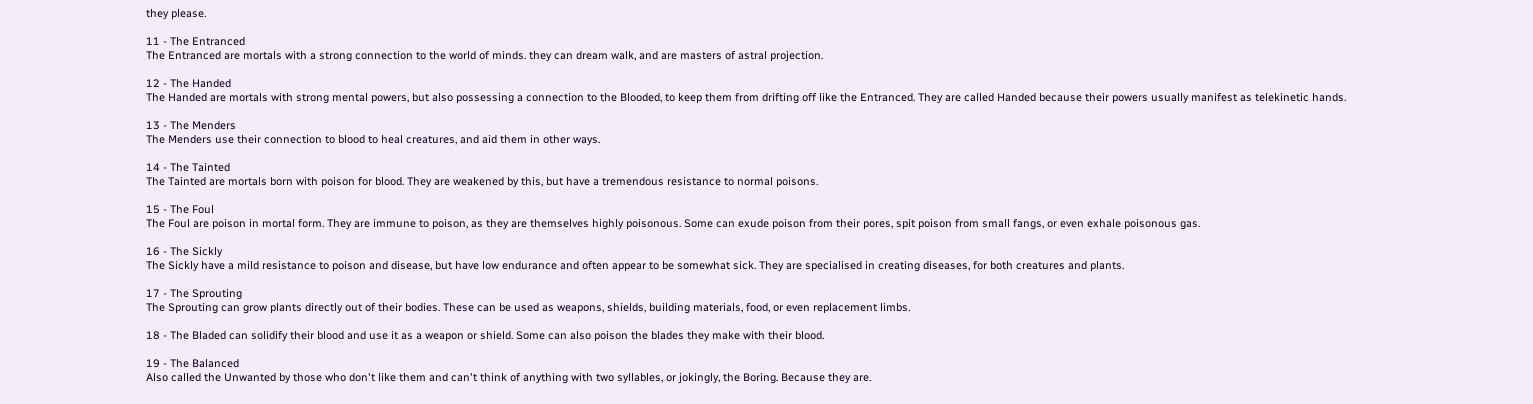they please.

11 - The Entranced
The Entranced are mortals with a strong connection to the world of minds. they can dream walk, and are masters of astral projection.

12 - The Handed
The Handed are mortals with strong mental powers, but also possessing a connection to the Blooded, to keep them from drifting off like the Entranced. They are called Handed because their powers usually manifest as telekinetic hands.

13 - The Menders
The Menders use their connection to blood to heal creatures, and aid them in other ways.

14 - The Tainted
The Tainted are mortals born with poison for blood. They are weakened by this, but have a tremendous resistance to normal poisons.

15 - The Foul
The Foul are poison in mortal form. They are immune to poison, as they are themselves highly poisonous. Some can exude poison from their pores, spit poison from small fangs, or even exhale poisonous gas.

16 - The Sickly
The Sickly have a mild resistance to poison and disease, but have low endurance and often appear to be somewhat sick. They are specialised in creating diseases, for both creatures and plants.

17 - The Sprouting
The Sprouting can grow plants directly out of their bodies. These can be used as weapons, shields, building materials, food, or even replacement limbs.

18 - The Bladed can solidify their blood and use it as a weapon or shield. Some can also poison the blades they make with their blood.

19 - The Balanced
Also called the Unwanted by those who don't like them and can't think of anything with two syllables, or jokingly, the Boring. Because they are.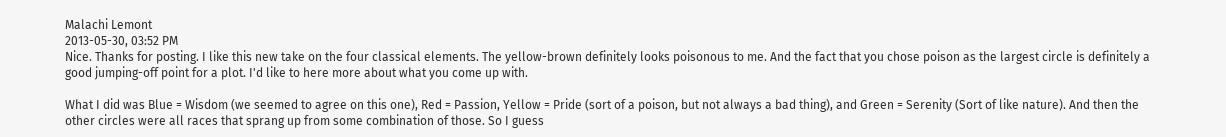Malachi Lemont
2013-05-30, 03:52 PM
Nice. Thanks for posting. I like this new take on the four classical elements. The yellow-brown definitely looks poisonous to me. And the fact that you chose poison as the largest circle is definitely a good jumping-off point for a plot. I'd like to here more about what you come up with.

What I did was Blue = Wisdom (we seemed to agree on this one), Red = Passion, Yellow = Pride (sort of a poison, but not always a bad thing), and Green = Serenity (Sort of like nature). And then the other circles were all races that sprang up from some combination of those. So I guess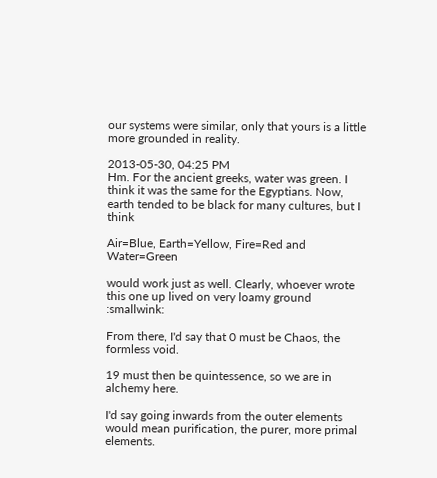our systems were similar, only that yours is a little more grounded in reality.

2013-05-30, 04:25 PM
Hm. For the ancient greeks, water was green. I think it was the same for the Egyptians. Now, earth tended to be black for many cultures, but I think

Air=Blue, Earth=Yellow, Fire=Red and Water=Green

would work just as well. Clearly, whoever wrote this one up lived on very loamy ground :smallwink:

From there, I'd say that 0 must be Chaos, the formless void.

19 must then be quintessence, so we are in alchemy here.

I'd say going inwards from the outer elements would mean purification, the purer, more primal elements.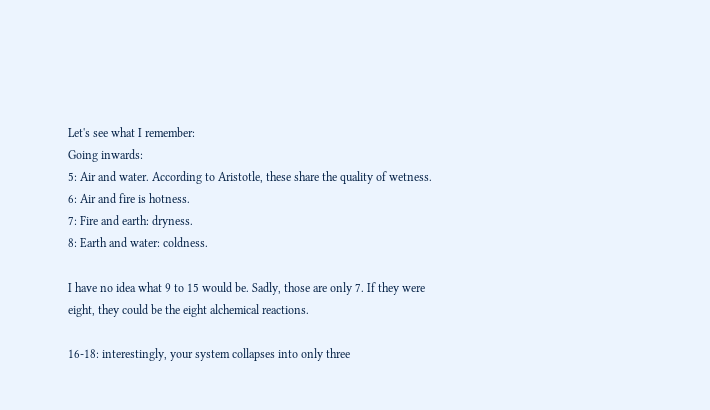Let's see what I remember:
Going inwards:
5: Air and water. According to Aristotle, these share the quality of wetness.
6: Air and fire is hotness.
7: Fire and earth: dryness.
8: Earth and water: coldness.

I have no idea what 9 to 15 would be. Sadly, those are only 7. If they were eight, they could be the eight alchemical reactions.

16-18: interestingly, your system collapses into only three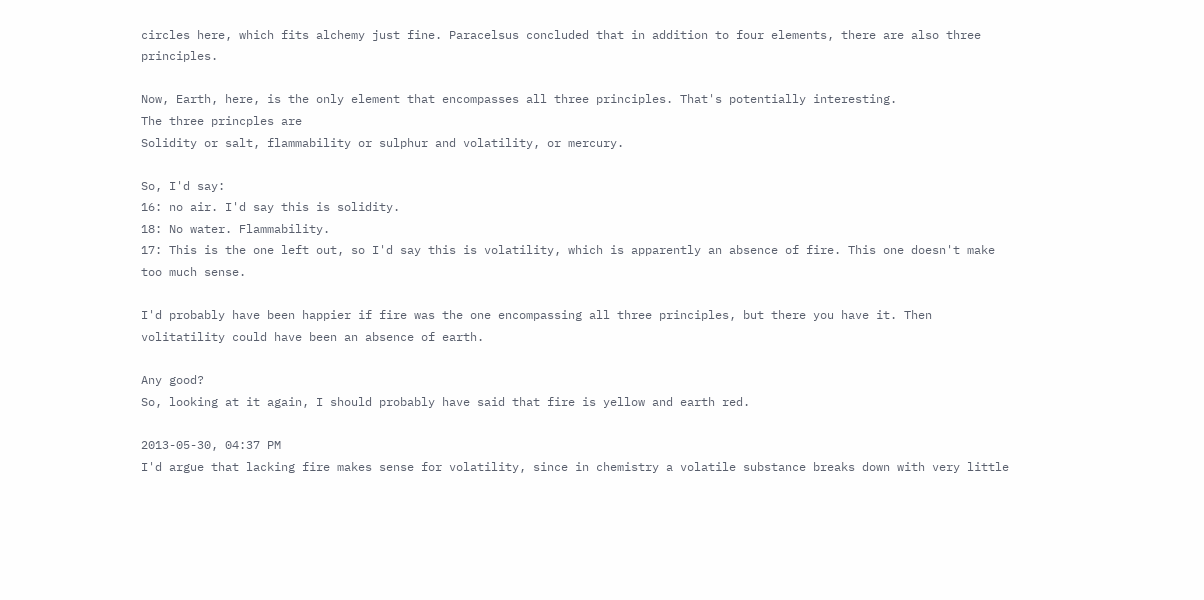circles here, which fits alchemy just fine. Paracelsus concluded that in addition to four elements, there are also three principles.

Now, Earth, here, is the only element that encompasses all three principles. That's potentially interesting.
The three princples are
Solidity or salt, flammability or sulphur and volatility, or mercury.

So, I'd say:
16: no air. I'd say this is solidity.
18: No water. Flammability.
17: This is the one left out, so I'd say this is volatility, which is apparently an absence of fire. This one doesn't make too much sense.

I'd probably have been happier if fire was the one encompassing all three principles, but there you have it. Then volitatility could have been an absence of earth.

Any good?
So, looking at it again, I should probably have said that fire is yellow and earth red.

2013-05-30, 04:37 PM
I'd argue that lacking fire makes sense for volatility, since in chemistry a volatile substance breaks down with very little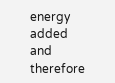energy added and therefore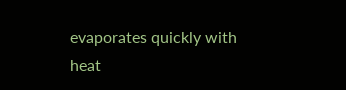evaporates quickly with heat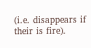(i.e. disappears if their is fire).